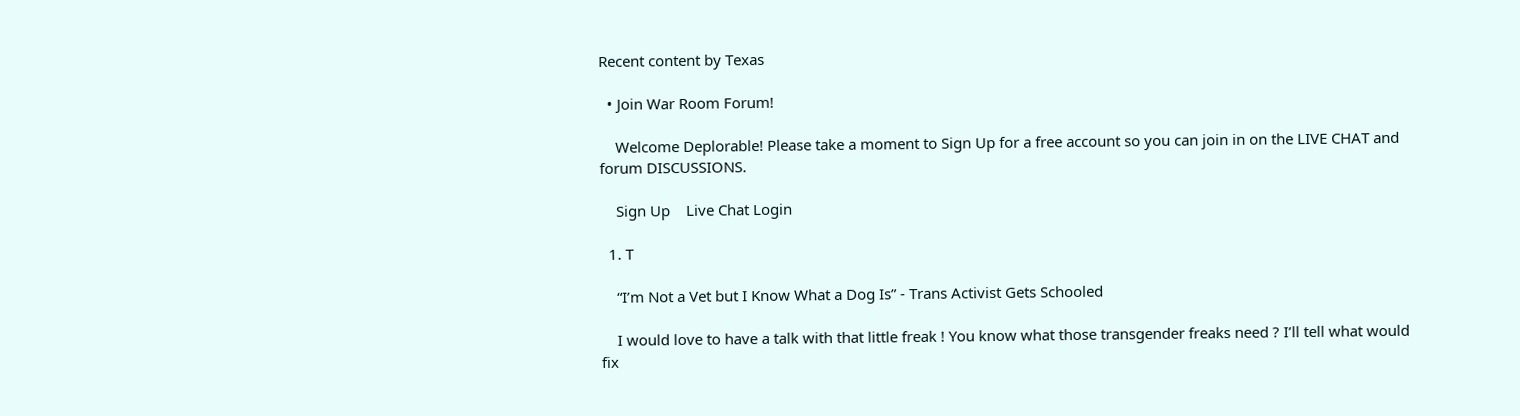Recent content by Texas

  • Join War Room Forum!

    Welcome Deplorable! Please take a moment to Sign Up for a free account so you can join in on the LIVE CHAT and forum DISCUSSIONS.

    Sign Up    Live Chat Login

  1. T

    “I’m Not a Vet but I Know What a Dog Is” - Trans Activist Gets Schooled

    I would love to have a talk with that little freak ! You know what those transgender freaks need ? I’ll tell what would fix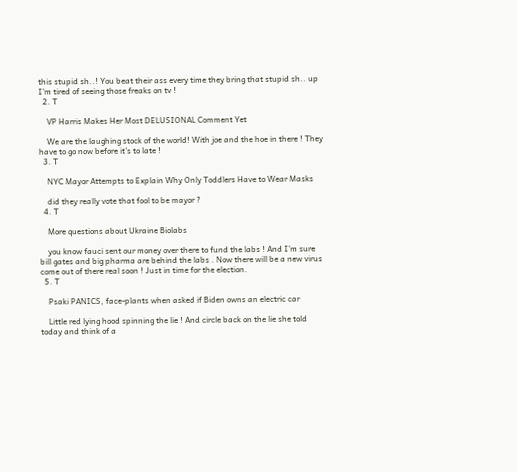this stupid sh..! You beat their ass every time they bring that stupid sh.. up I’m tired of seeing those freaks on tv !
  2. T

    VP Harris Makes Her Most DELUSIONAL Comment Yet

    We are the laughing stock of the world! With joe and the hoe in there ! They have to go now before it’s to late !
  3. T

    NYC Mayor Attempts to Explain Why Only Toddlers Have to Wear Masks

    did they really vote that fool to be mayor ?
  4. T

    More questions about Ukraine Biolabs

    you know fauci sent our money over there to fund the labs ! And I’m sure bill gates and big pharma are behind the labs . Now there will be a new virus come out of there real soon ! Just in time for the election.
  5. T

    Psaki PANICS, face-plants when asked if Biden owns an electric car

    Little red lying hood spinning the lie ! And circle back on the lie she told today and think of a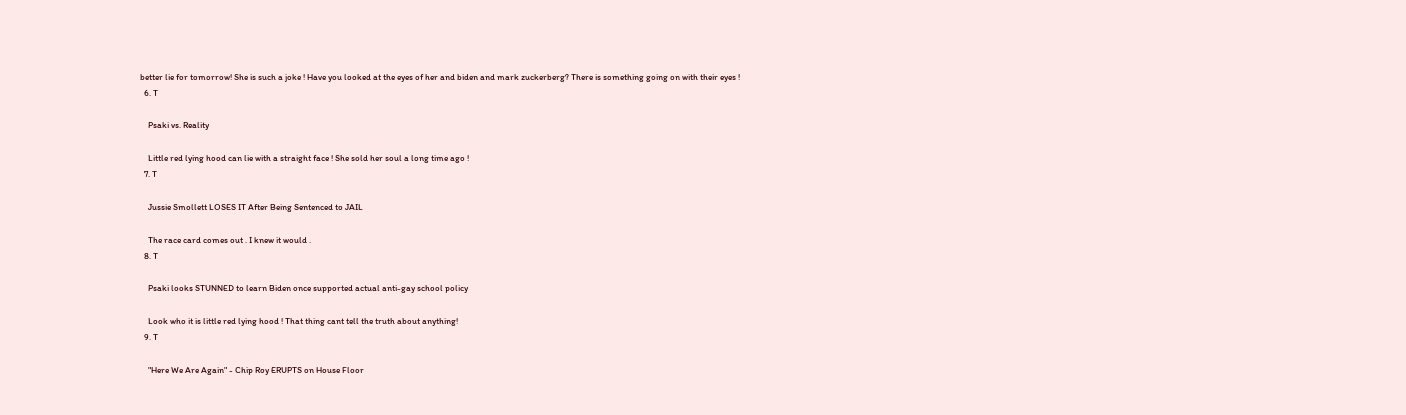better lie for tomorrow! She is such a joke ! Have you looked at the eyes of her and biden and mark zuckerberg? There is something going on with their eyes !
  6. T

    Psaki vs. Reality

    Little red lying hood can lie with a straight face ! She sold her soul a long time ago !
  7. T

    Jussie Smollett LOSES IT After Being Sentenced to JAIL

    The race card comes out . I knew it would .
  8. T

    Psaki looks STUNNED to learn Biden once supported actual anti-gay school policy

    Look who it is little red lying hood ! That thing cant tell the truth about anything!
  9. T

    "Here We Are Again" - Chip Roy ERUPTS on House Floor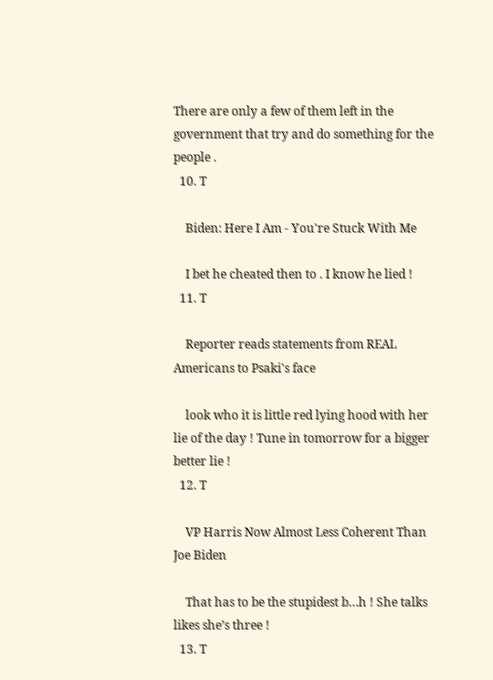There are only a few of them left in the government that try and do something for the people .
  10. T

    Biden: Here I Am - You're Stuck With Me

    I bet he cheated then to . I know he lied !
  11. T

    Reporter reads statements from REAL Americans to Psaki's face

    look who it is little red lying hood with her lie of the day ! Tune in tomorrow for a bigger better lie !
  12. T

    VP Harris Now Almost Less Coherent Than Joe Biden

    That has to be the stupidest b…h ! She talks likes she’s three !
  13. T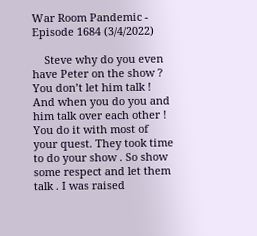War Room Pandemic - Episode 1684 (3/4/2022)

    Steve why do you even have Peter on the show ? You don’t let him talk ! And when you do you and him talk over each other ! You do it with most of your quest. They took time to do your show . So show some respect and let them talk . I was raised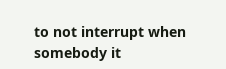to not interrupt when somebody it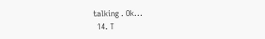talking . Ok...
  14. T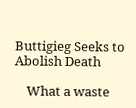Buttigieg Seeks to Abolish Death

    What a waste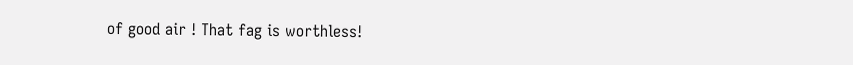of good air ! That fag is worthless!